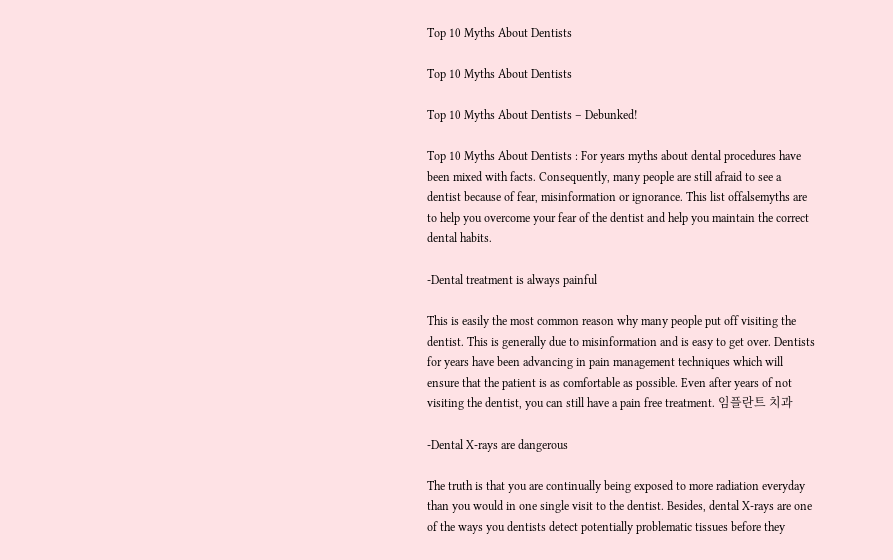Top 10 Myths About Dentists

Top 10 Myths About Dentists

Top 10 Myths About Dentists – Debunked!

Top 10 Myths About Dentists : For years myths about dental procedures have been mixed with facts. Consequently, many people are still afraid to see a dentist because of fear, misinformation or ignorance. This list offalsemyths are to help you overcome your fear of the dentist and help you maintain the correct dental habits.

-Dental treatment is always painful

This is easily the most common reason why many people put off visiting the dentist. This is generally due to misinformation and is easy to get over. Dentists for years have been advancing in pain management techniques which will ensure that the patient is as comfortable as possible. Even after years of not visiting the dentist, you can still have a pain free treatment. 임플란트 치과

-Dental X-rays are dangerous

The truth is that you are continually being exposed to more radiation everyday than you would in one single visit to the dentist. Besides, dental X-rays are one of the ways you dentists detect potentially problematic tissues before they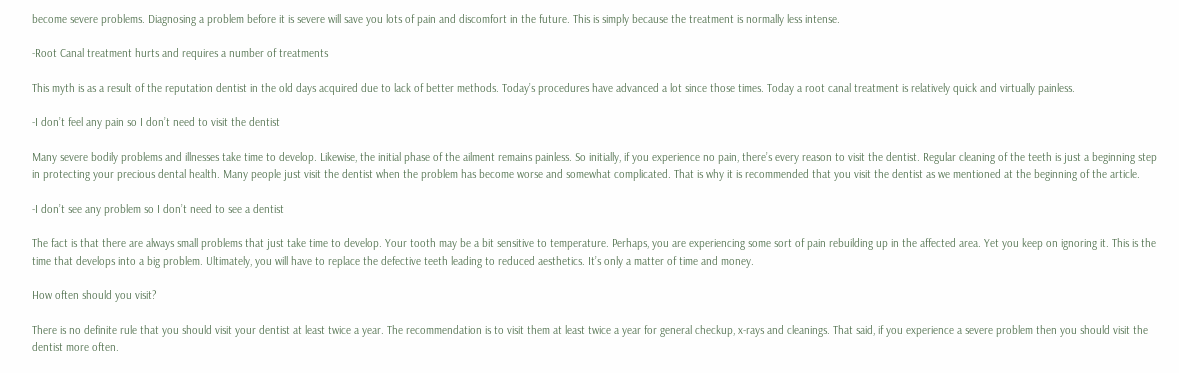become severe problems. Diagnosing a problem before it is severe will save you lots of pain and discomfort in the future. This is simply because the treatment is normally less intense.

-Root Canal treatment hurts and requires a number of treatments

This myth is as a result of the reputation dentist in the old days acquired due to lack of better methods. Today’s procedures have advanced a lot since those times. Today a root canal treatment is relatively quick and virtually painless.

-I don’t feel any pain so I don’t need to visit the dentist

Many severe bodily problems and illnesses take time to develop. Likewise, the initial phase of the ailment remains painless. So initially, if you experience no pain, there’s every reason to visit the dentist. Regular cleaning of the teeth is just a beginning step in protecting your precious dental health. Many people just visit the dentist when the problem has become worse and somewhat complicated. That is why it is recommended that you visit the dentist as we mentioned at the beginning of the article.

-I don’t see any problem so I don’t need to see a dentist

The fact is that there are always small problems that just take time to develop. Your tooth may be a bit sensitive to temperature. Perhaps, you are experiencing some sort of pain rebuilding up in the affected area. Yet you keep on ignoring it. This is the time that develops into a big problem. Ultimately, you will have to replace the defective teeth leading to reduced aesthetics. It’s only a matter of time and money.

How often should you visit?

There is no definite rule that you should visit your dentist at least twice a year. The recommendation is to visit them at least twice a year for general checkup, x-rays and cleanings. That said, if you experience a severe problem then you should visit the dentist more often.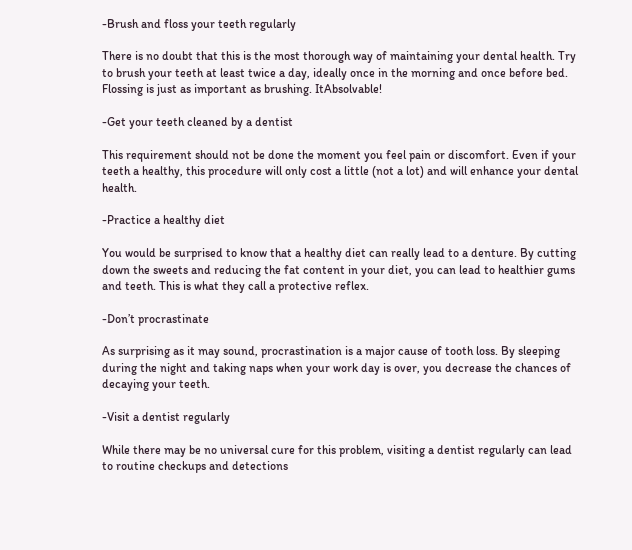-Brush and floss your teeth regularly

There is no doubt that this is the most thorough way of maintaining your dental health. Try to brush your teeth at least twice a day, ideally once in the morning and once before bed. Flossing is just as important as brushing. ItAbsolvable!

-Get your teeth cleaned by a dentist

This requirement should not be done the moment you feel pain or discomfort. Even if your teeth a healthy, this procedure will only cost a little (not a lot) and will enhance your dental health.

-Practice a healthy diet

You would be surprised to know that a healthy diet can really lead to a denture. By cutting down the sweets and reducing the fat content in your diet, you can lead to healthier gums and teeth. This is what they call a protective reflex.

-Don’t procrastinate

As surprising as it may sound, procrastination is a major cause of tooth loss. By sleeping during the night and taking naps when your work day is over, you decrease the chances of decaying your teeth.

-Visit a dentist regularly

While there may be no universal cure for this problem, visiting a dentist regularly can lead to routine checkups and detections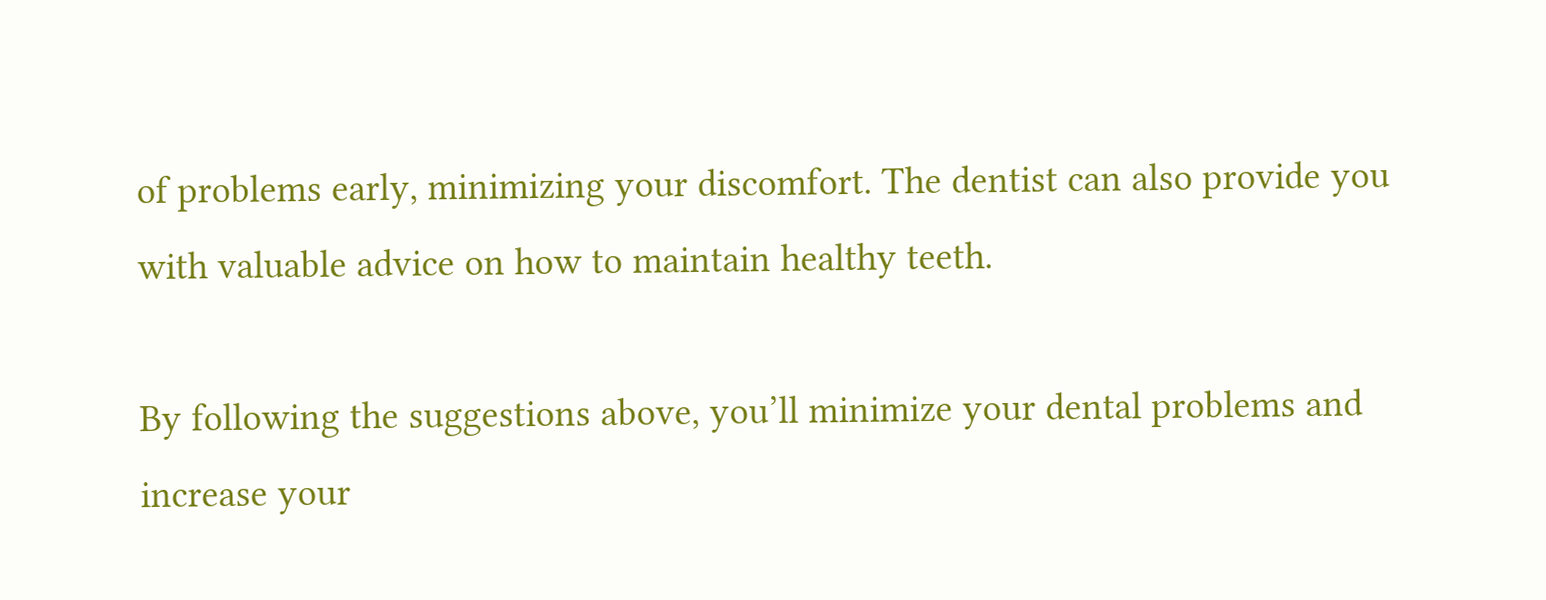of problems early, minimizing your discomfort. The dentist can also provide you with valuable advice on how to maintain healthy teeth.

By following the suggestions above, you’ll minimize your dental problems and increase your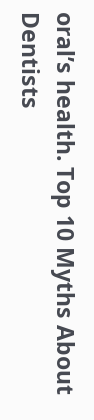oral’s health. Top 10 Myths About Dentists